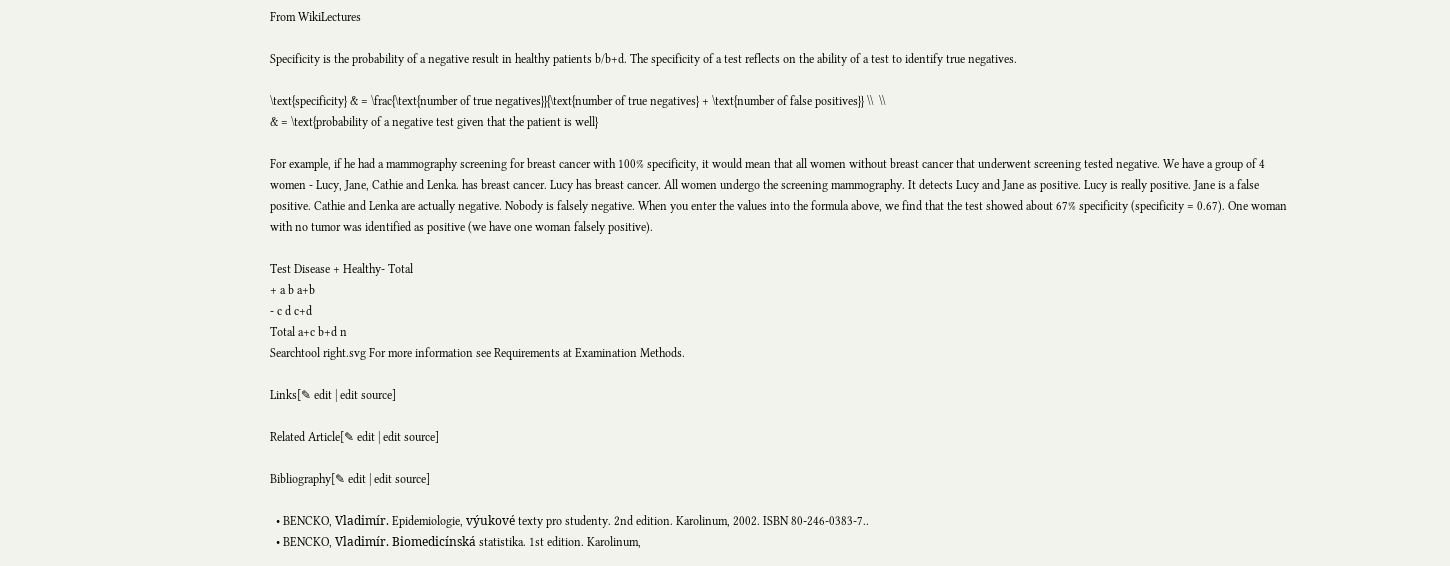From WikiLectures

Specificity is the probability of a negative result in healthy patients b/b+d. The specificity of a test reflects on the ability of a test to identify true negatives.

\text{specificity} & = \frac{\text{number of true negatives}}{\text{number of true negatives} + \text{number of false positives}} \\  \\
& = \text{probability of a negative test given that the patient is well}

For example, if he had a mammography screening for breast cancer with 100% specificity, it would mean that all women without breast cancer that underwent screening tested negative. We have a group of 4 women - Lucy, Jane, Cathie and Lenka. has breast cancer. Lucy has breast cancer. All women undergo the screening mammography. It detects Lucy and Jane as positive. Lucy is really positive. Jane is a false positive. Cathie and Lenka are actually negative. Nobody is falsely negative. When you enter the values into the formula above, we find that the test showed about 67% specificity (specificity = 0.67). One woman with no tumor was identified as positive (we have one woman falsely positive).

Test Disease + Healthy- Total
+ a b a+b
- c d c+d
Total a+c b+d n
Searchtool right.svg For more information see Requirements at Examination Methods.

Links[✎ edit | edit source]

Related Article[✎ edit | edit source]

Bibliography[✎ edit | edit source]

  • BENCKO, Vladimír. Epidemiologie, výukové texty pro studenty. 2nd edition. Karolinum, 2002. ISBN 80-246-0383-7..
  • BENCKO, Vladimír. Biomedicínská statistika. 1st edition. Karolinum,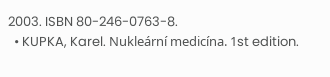2003. ISBN 80-246-0763-8.
  • KUPKA, Karel. Nukleární medicína. 1st edition.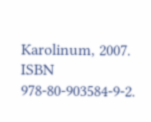Karolinum, 2007. ISBN 978-80-903584-9-2.